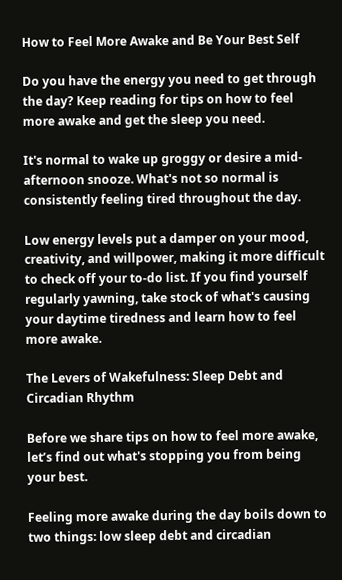How to Feel More Awake and Be Your Best Self

Do you have the energy you need to get through the day? Keep reading for tips on how to feel more awake and get the sleep you need.

It's normal to wake up groggy or desire a mid-afternoon snooze. What's not so normal is consistently feeling tired throughout the day.

Low energy levels put a damper on your mood, creativity, and willpower, making it more difficult to check off your to-do list. If you find yourself regularly yawning, take stock of what's causing your daytime tiredness and learn how to feel more awake.

The Levers of Wakefulness: Sleep Debt and Circadian Rhythm

Before we share tips on how to feel more awake, let’s find out what's stopping you from being your best.

Feeling more awake during the day boils down to two things: low sleep debt and circadian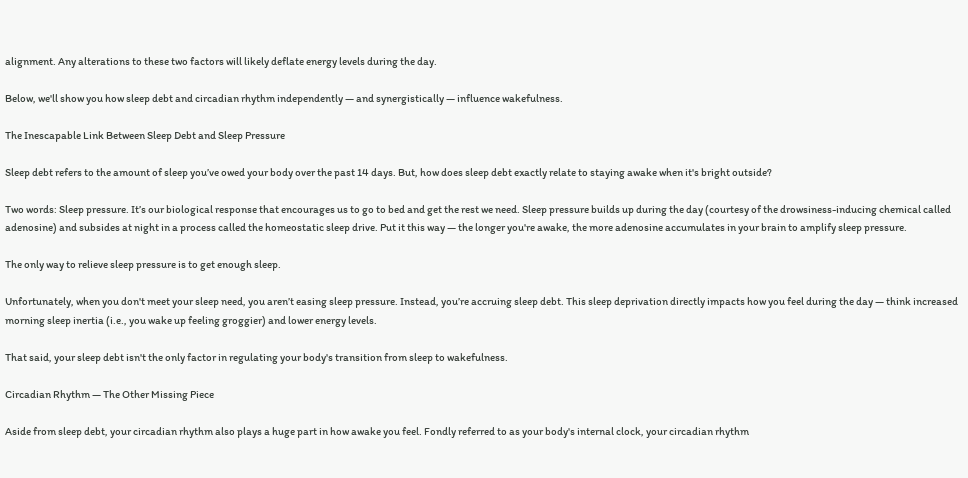alignment. Any alterations to these two factors will likely deflate energy levels during the day.

Below, we'll show you how sleep debt and circadian rhythm independently — and synergistically — influence wakefulness.

The Inescapable Link Between Sleep Debt and Sleep Pressure

Sleep debt refers to the amount of sleep you’ve owed your body over the past 14 days. But, how does sleep debt exactly relate to staying awake when it's bright outside?

Two words: Sleep pressure. It’s our biological response that encourages us to go to bed and get the rest we need. Sleep pressure builds up during the day (courtesy of the drowsiness-inducing chemical called adenosine) and subsides at night in a process called the homeostatic sleep drive. Put it this way — the longer you're awake, the more adenosine accumulates in your brain to amplify sleep pressure.

The only way to relieve sleep pressure is to get enough sleep.

Unfortunately, when you don't meet your sleep need, you aren’t easing sleep pressure. Instead, you’re accruing sleep debt. This sleep deprivation directly impacts how you feel during the day — think increased morning sleep inertia (i.e., you wake up feeling groggier) and lower energy levels.

That said, your sleep debt isn't the only factor in regulating your body's transition from sleep to wakefulness.

Circadian Rhythm — The Other Missing Piece

Aside from sleep debt, your circadian rhythm also plays a huge part in how awake you feel. Fondly referred to as your body's internal clock, your circadian rhythm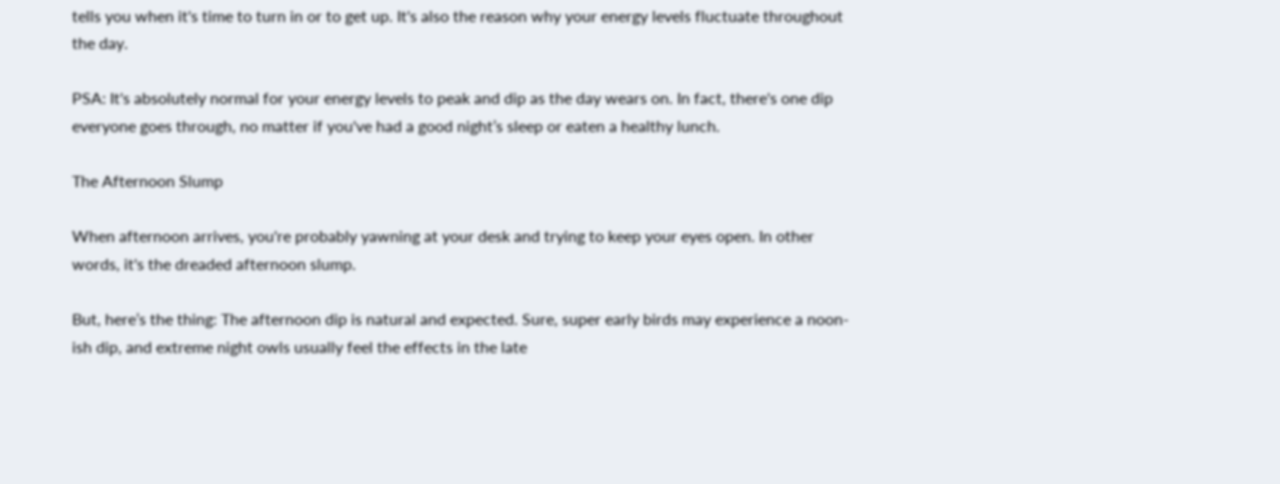tells you when it's time to turn in or to get up. It's also the reason why your energy levels fluctuate throughout the day.

PSA: It's absolutely normal for your energy levels to peak and dip as the day wears on. In fact, there's one dip everyone goes through, no matter if you've had a good night’s sleep or eaten a healthy lunch.

The Afternoon Slump

When afternoon arrives, you're probably yawning at your desk and trying to keep your eyes open. In other words, it's the dreaded afternoon slump.

But, here’s the thing: The afternoon dip is natural and expected. Sure, super early birds may experience a noon-ish dip, and extreme night owls usually feel the effects in the late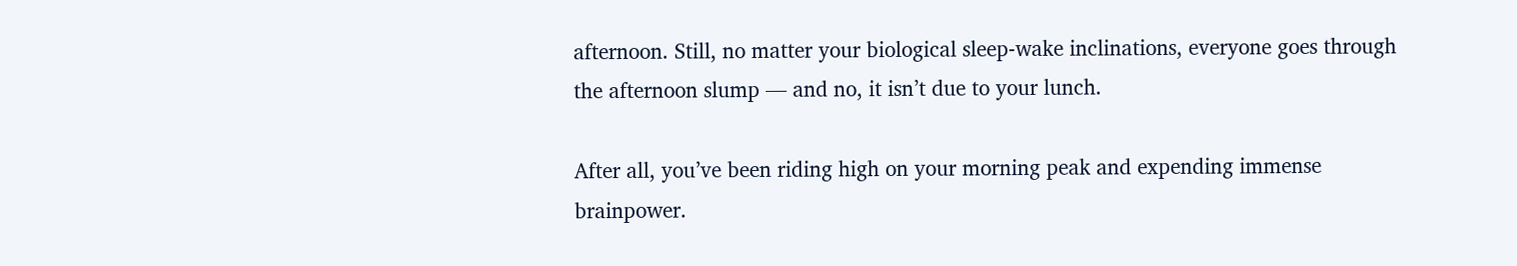afternoon. Still, no matter your biological sleep-wake inclinations, everyone goes through the afternoon slump — and no, it isn’t due to your lunch.

After all, you’ve been riding high on your morning peak and expending immense brainpower.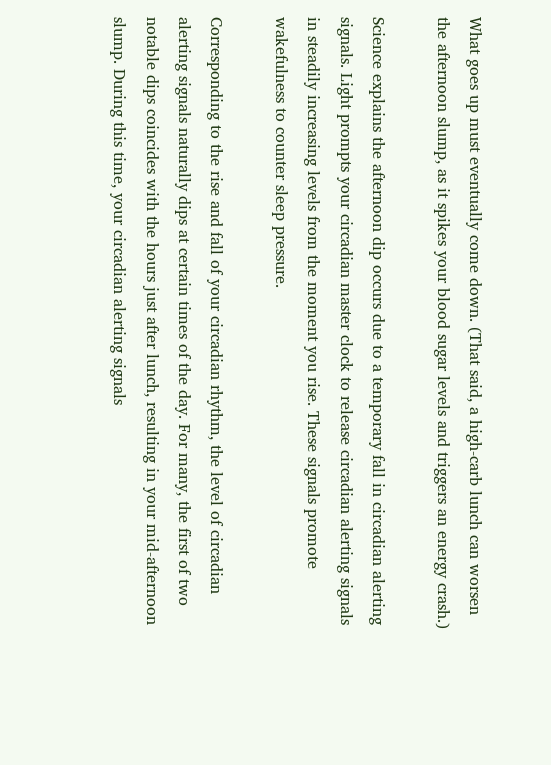What goes up must eventually come down. (That said, a high-carb lunch can worsen the afternoon slump, as it spikes your blood sugar levels and triggers an energy crash.)

Science explains the afternoon dip occurs due to a temporary fall in circadian alerting signals. Light prompts your circadian master clock to release circadian alerting signals in steadily increasing levels from the moment you rise. These signals promote wakefulness to counter sleep pressure.

Corresponding to the rise and fall of your circadian rhythm, the level of circadian alerting signals naturally dips at certain times of the day. For many, the first of two notable dips coincides with the hours just after lunch, resulting in your mid-afternoon slump. During this time, your circadian alerting signals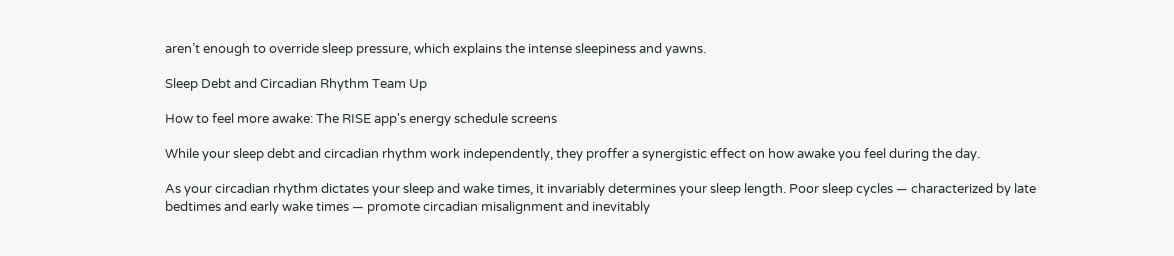aren’t enough to override sleep pressure, which explains the intense sleepiness and yawns.

Sleep Debt and Circadian Rhythm Team Up

How to feel more awake: The RISE app's energy schedule screens

While your sleep debt and circadian rhythm work independently, they proffer a synergistic effect on how awake you feel during the day.

As your circadian rhythm dictates your sleep and wake times, it invariably determines your sleep length. Poor sleep cycles — characterized by late bedtimes and early wake times — promote circadian misalignment and inevitably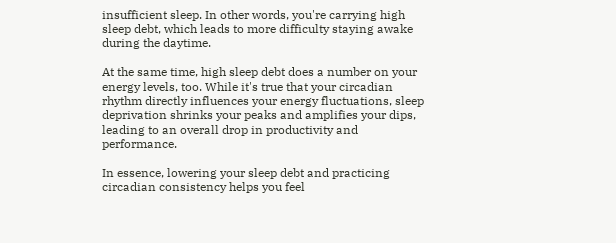insufficient sleep. In other words, you're carrying high sleep debt, which leads to more difficulty staying awake during the daytime.

At the same time, high sleep debt does a number on your energy levels, too. While it's true that your circadian rhythm directly influences your energy fluctuations, sleep deprivation shrinks your peaks and amplifies your dips, leading to an overall drop in productivity and performance.

In essence, lowering your sleep debt and practicing circadian consistency helps you feel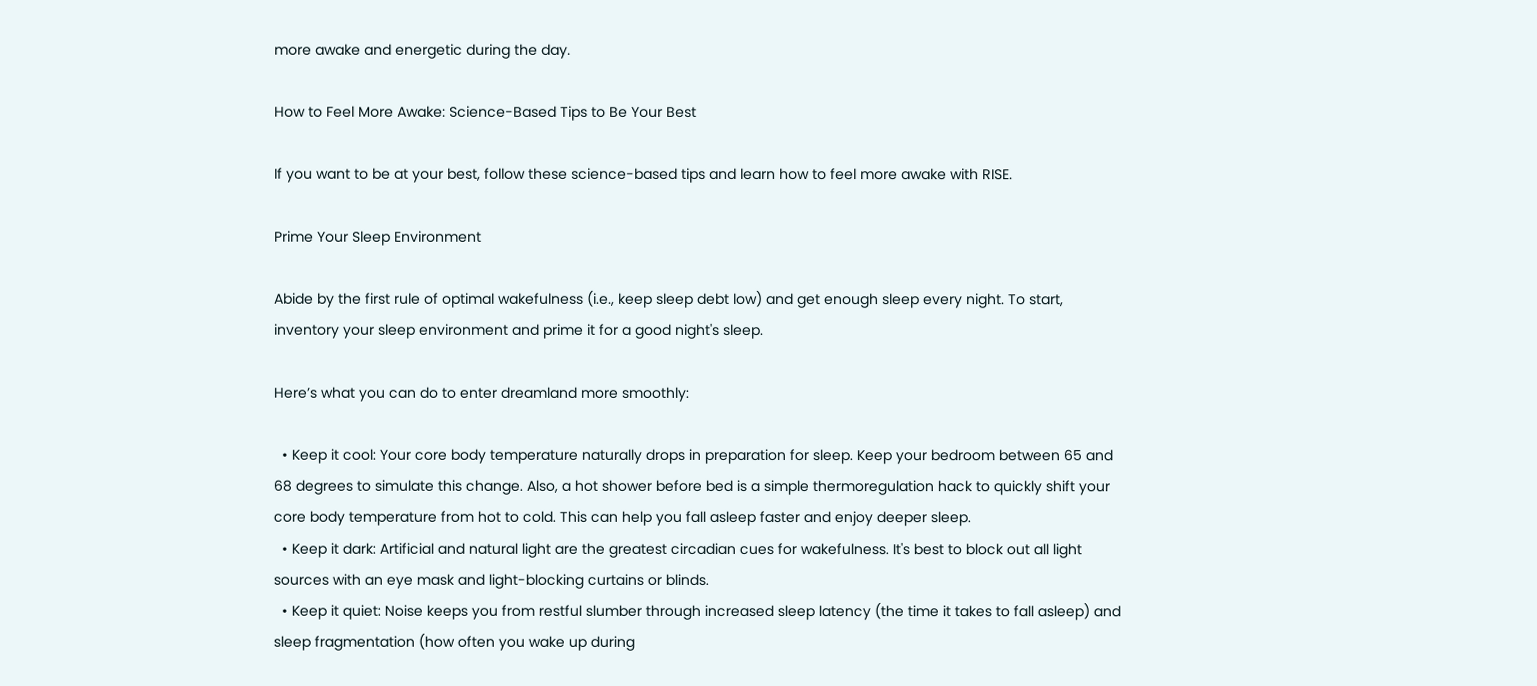more awake and energetic during the day.

How to Feel More Awake: Science-Based Tips to Be Your Best

If you want to be at your best, follow these science-based tips and learn how to feel more awake with RISE.

Prime Your Sleep Environment

Abide by the first rule of optimal wakefulness (i.e., keep sleep debt low) and get enough sleep every night. To start, inventory your sleep environment and prime it for a good night's sleep.

Here’s what you can do to enter dreamland more smoothly:

  • Keep it cool: Your core body temperature naturally drops in preparation for sleep. Keep your bedroom between 65 and 68 degrees to simulate this change. Also, a hot shower before bed is a simple thermoregulation hack to quickly shift your core body temperature from hot to cold. This can help you fall asleep faster and enjoy deeper sleep.
  • Keep it dark: Artificial and natural light are the greatest circadian cues for wakefulness. It's best to block out all light sources with an eye mask and light-blocking curtains or blinds.
  • Keep it quiet: Noise keeps you from restful slumber through increased sleep latency (the time it takes to fall asleep) and sleep fragmentation (how often you wake up during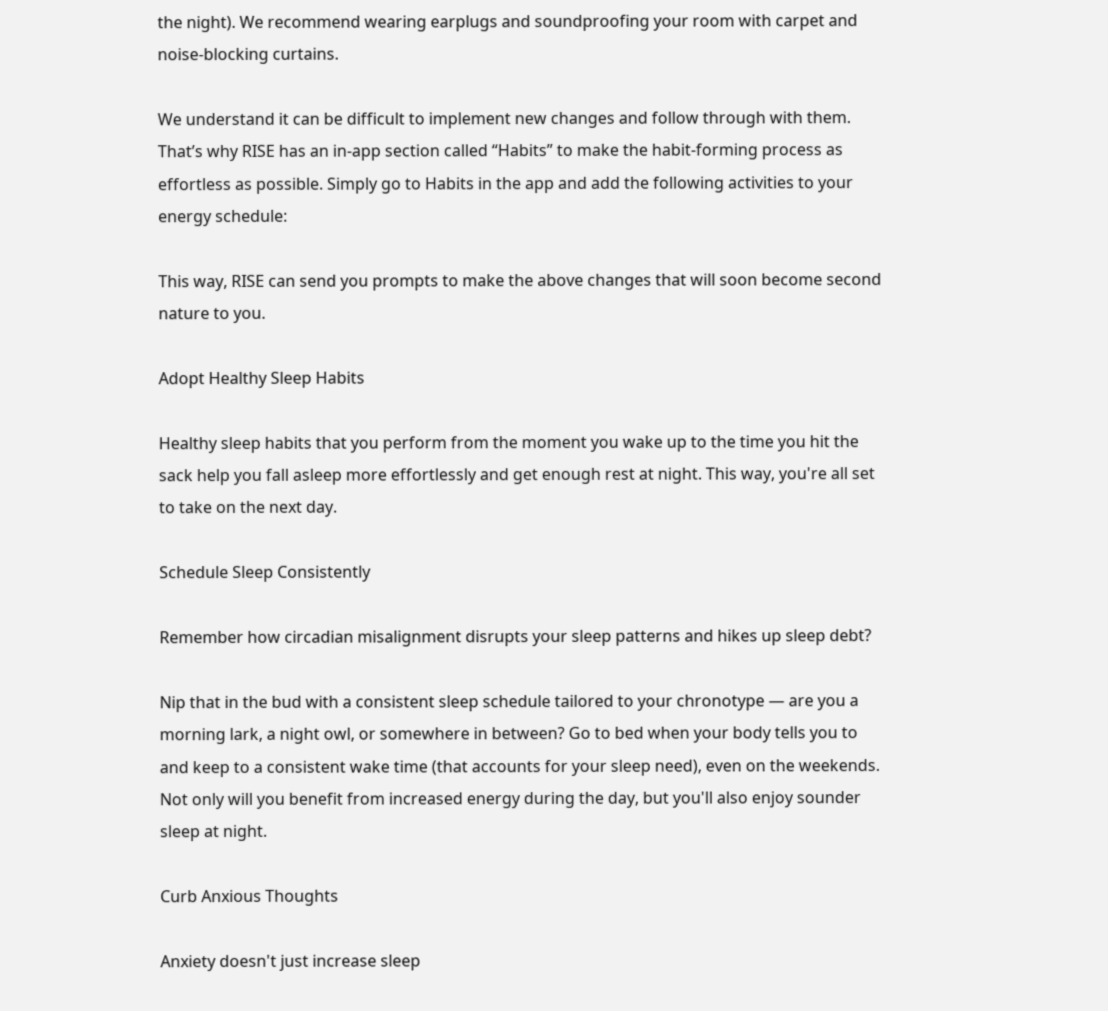the night). We recommend wearing earplugs and soundproofing your room with carpet and noise-blocking curtains.

We understand it can be difficult to implement new changes and follow through with them. That’s why RISE has an in-app section called “Habits” to make the habit-forming process as effortless as possible. Simply go to Habits in the app and add the following activities to your energy schedule:

This way, RISE can send you prompts to make the above changes that will soon become second nature to you.

Adopt Healthy Sleep Habits

Healthy sleep habits that you perform from the moment you wake up to the time you hit the sack help you fall asleep more effortlessly and get enough rest at night. This way, you're all set to take on the next day.

Schedule Sleep Consistently

Remember how circadian misalignment disrupts your sleep patterns and hikes up sleep debt?

Nip that in the bud with a consistent sleep schedule tailored to your chronotype — are you a morning lark, a night owl, or somewhere in between? Go to bed when your body tells you to and keep to a consistent wake time (that accounts for your sleep need), even on the weekends. Not only will you benefit from increased energy during the day, but you'll also enjoy sounder sleep at night.

Curb Anxious Thoughts

Anxiety doesn't just increase sleep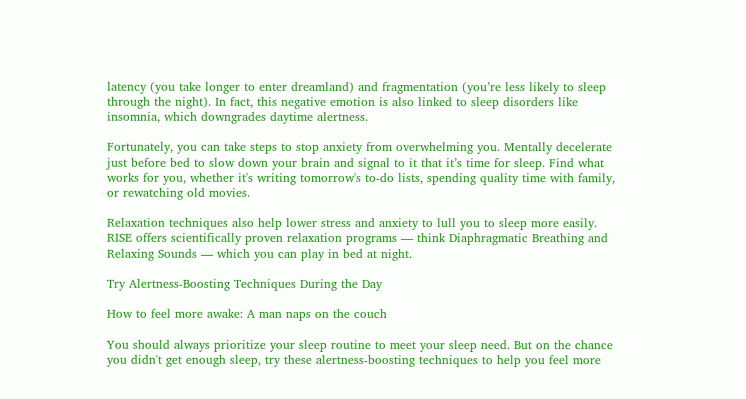latency (you take longer to enter dreamland) and fragmentation (you’re less likely to sleep through the night). In fact, this negative emotion is also linked to sleep disorders like insomnia, which downgrades daytime alertness.

Fortunately, you can take steps to stop anxiety from overwhelming you. Mentally decelerate just before bed to slow down your brain and signal to it that it’s time for sleep. Find what works for you, whether it's writing tomorrow's to-do lists, spending quality time with family, or rewatching old movies.

Relaxation techniques also help lower stress and anxiety to lull you to sleep more easily. RISE offers scientifically proven relaxation programs — think Diaphragmatic Breathing and Relaxing Sounds — which you can play in bed at night.

Try Alertness-Boosting Techniques During the Day

How to feel more awake: A man naps on the couch

You should always prioritize your sleep routine to meet your sleep need. But on the chance you didn't get enough sleep, try these alertness-boosting techniques to help you feel more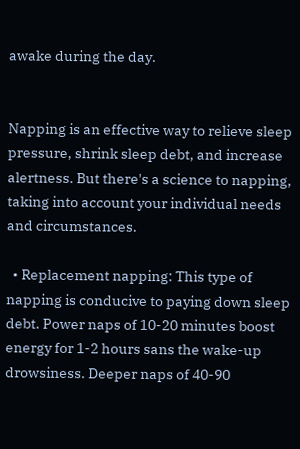awake during the day.


Napping is an effective way to relieve sleep pressure, shrink sleep debt, and increase alertness. But there's a science to napping, taking into account your individual needs and circumstances.

  • Replacement napping: This type of napping is conducive to paying down sleep debt. Power naps of 10-20 minutes boost energy for 1-2 hours sans the wake-up drowsiness. Deeper naps of 40-90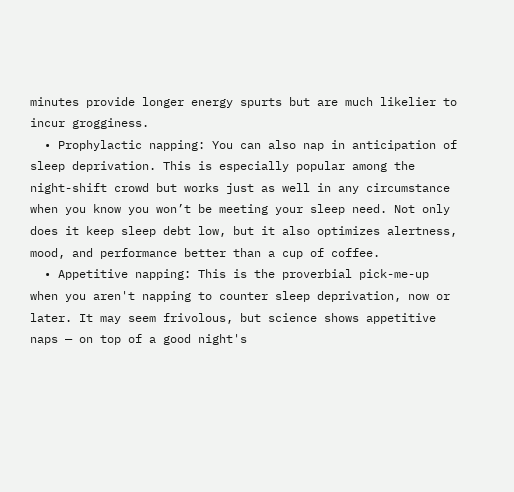minutes provide longer energy spurts but are much likelier to incur grogginess.
  • Prophylactic napping: You can also nap in anticipation of sleep deprivation. This is especially popular among the night-shift crowd but works just as well in any circumstance when you know you won’t be meeting your sleep need. Not only does it keep sleep debt low, but it also optimizes alertness, mood, and performance better than a cup of coffee.
  • Appetitive napping: This is the proverbial pick-me-up when you aren't napping to counter sleep deprivation, now or later. It may seem frivolous, but science shows appetitive naps — on top of a good night's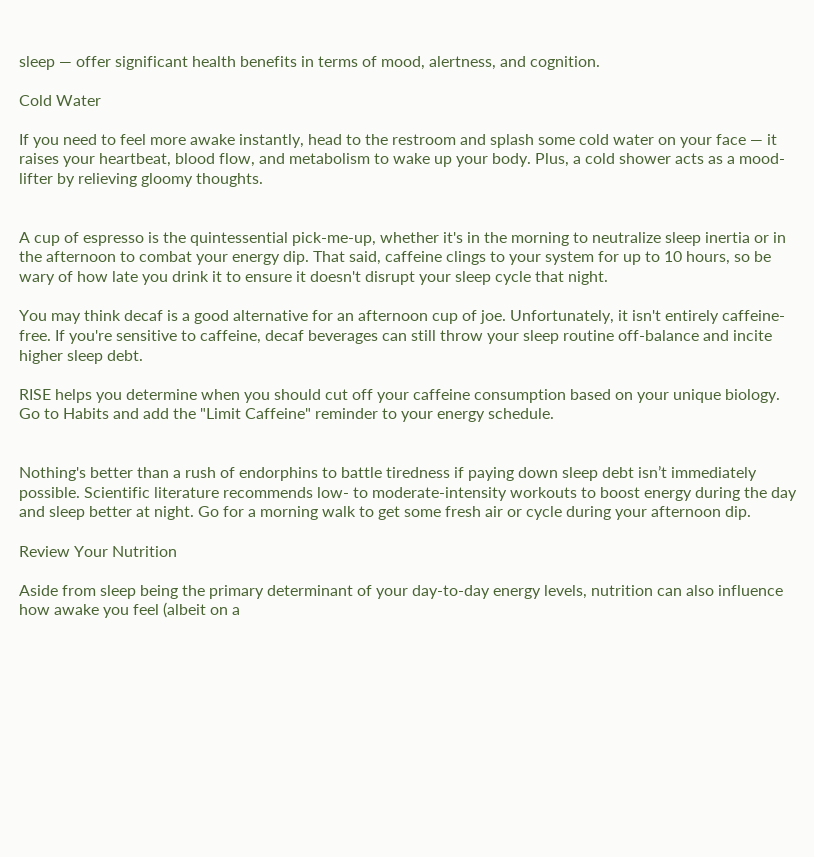sleep — offer significant health benefits in terms of mood, alertness, and cognition.

Cold Water

If you need to feel more awake instantly, head to the restroom and splash some cold water on your face — it raises your heartbeat, blood flow, and metabolism to wake up your body. Plus, a cold shower acts as a mood-lifter by relieving gloomy thoughts.


A cup of espresso is the quintessential pick-me-up, whether it's in the morning to neutralize sleep inertia or in the afternoon to combat your energy dip. That said, caffeine clings to your system for up to 10 hours, so be wary of how late you drink it to ensure it doesn't disrupt your sleep cycle that night.

You may think decaf is a good alternative for an afternoon cup of joe. Unfortunately, it isn't entirely caffeine-free. If you're sensitive to caffeine, decaf beverages can still throw your sleep routine off-balance and incite higher sleep debt.

RISE helps you determine when you should cut off your caffeine consumption based on your unique biology. Go to Habits and add the "Limit Caffeine" reminder to your energy schedule.


Nothing's better than a rush of endorphins to battle tiredness if paying down sleep debt isn’t immediately possible. Scientific literature recommends low- to moderate-intensity workouts to boost energy during the day and sleep better at night. Go for a morning walk to get some fresh air or cycle during your afternoon dip.

Review Your Nutrition

Aside from sleep being the primary determinant of your day-to-day energy levels, nutrition can also influence how awake you feel (albeit on a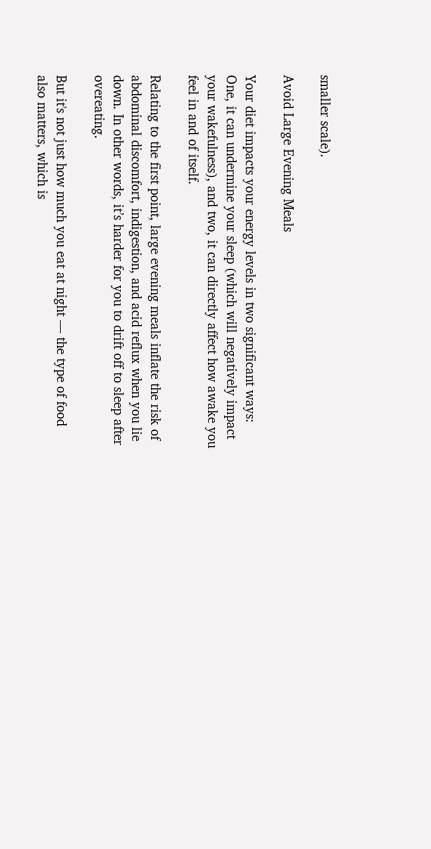smaller scale).

Avoid Large Evening Meals

Your diet impacts your energy levels in two significant ways: One, it can undermine your sleep (which will negatively impact your wakefulness), and two, it can directly affect how awake you feel in and of itself.

Relating to the first point, large evening meals inflate the risk of abdominal discomfort, indigestion, and acid reflux when you lie down. In other words, it’s harder for you to drift off to sleep after overeating.

But it's not just how much you eat at night — the type of food also matters, which is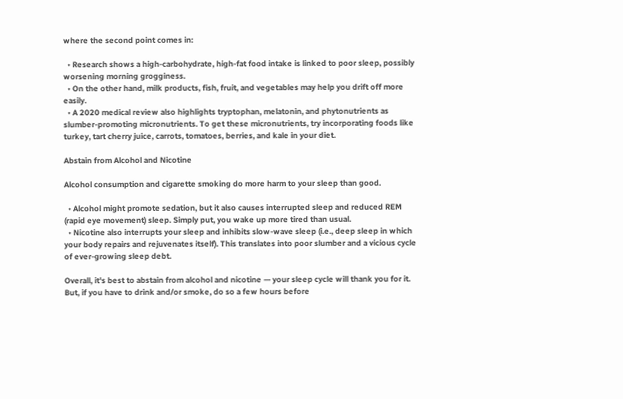where the second point comes in:

  • Research shows a high-carbohydrate, high-fat food intake is linked to poor sleep, possibly worsening morning grogginess.
  • On the other hand, milk products, fish, fruit, and vegetables may help you drift off more easily.
  • A 2020 medical review also highlights tryptophan, melatonin, and phytonutrients as slumber-promoting micronutrients. To get these micronutrients, try incorporating foods like turkey, tart cherry juice, carrots, tomatoes, berries, and kale in your diet.

Abstain from Alcohol and Nicotine

Alcohol consumption and cigarette smoking do more harm to your sleep than good.

  • Alcohol might promote sedation, but it also causes interrupted sleep and reduced REM (rapid eye movement) sleep. Simply put, you wake up more tired than usual.
  • Nicotine also interrupts your sleep and inhibits slow-wave sleep (i.e., deep sleep in which your body repairs and rejuvenates itself). This translates into poor slumber and a vicious cycle of ever-growing sleep debt.

Overall, it's best to abstain from alcohol and nicotine — your sleep cycle will thank you for it. But, if you have to drink and/or smoke, do so a few hours before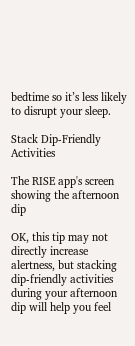bedtime so it’s less likely to disrupt your sleep.

Stack Dip-Friendly Activities

The RISE app's screen showing the afternoon dip

OK, this tip may not directly increase alertness, but stacking dip-friendly activities during your afternoon dip will help you feel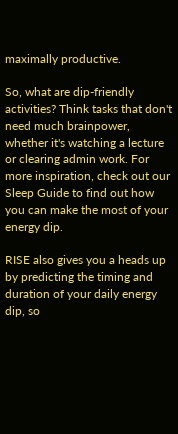maximally productive.

So, what are dip-friendly activities? Think tasks that don't need much brainpower, whether it's watching a lecture or clearing admin work. For more inspiration, check out our Sleep Guide to find out how you can make the most of your energy dip.

RISE also gives you a heads up by predicting the timing and duration of your daily energy dip, so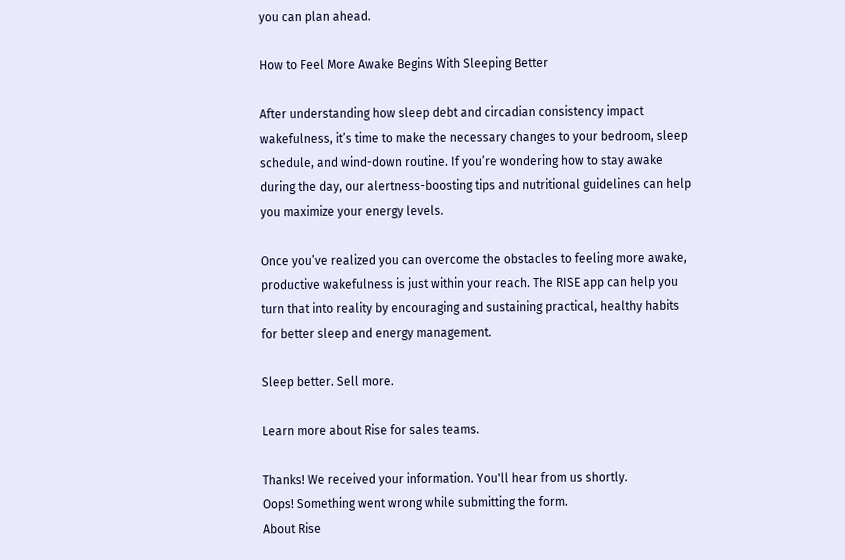you can plan ahead.

How to Feel More Awake Begins With Sleeping Better

After understanding how sleep debt and circadian consistency impact wakefulness, it’s time to make the necessary changes to your bedroom, sleep schedule, and wind-down routine. If you’re wondering how to stay awake during the day, our alertness-boosting tips and nutritional guidelines can help you maximize your energy levels.

Once you’ve realized you can overcome the obstacles to feeling more awake, productive wakefulness is just within your reach. The RISE app can help you turn that into reality by encouraging and sustaining practical, healthy habits for better sleep and energy management.

Sleep better. Sell more.

Learn more about Rise for sales teams.

Thanks! We received your information. You'll hear from us shortly.
Oops! Something went wrong while submitting the form.
About Rise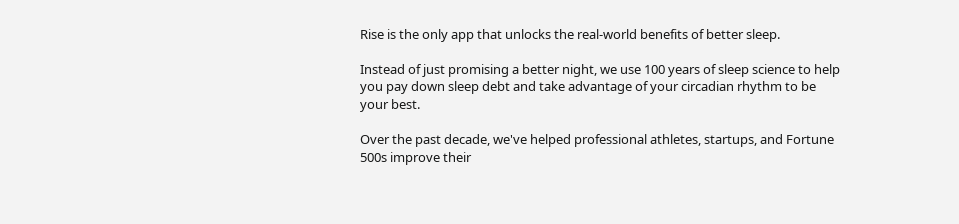Rise is the only app that unlocks the real-world benefits of better sleep.

Instead of just promising a better night, we use 100 years of sleep science to help you pay down sleep debt and take advantage of your circadian rhythm to be your best.

Over the past decade, we've helped professional athletes, startups, and Fortune 500s improve their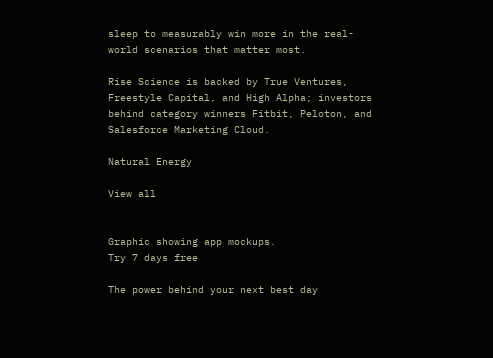sleep to measurably win more in the real-world scenarios that matter most.

Rise Science is backed by True Ventures, Freestyle Capital, and High Alpha; investors behind category winners Fitbit, Peloton, and Salesforce Marketing Cloud.

Natural Energy

View all


Graphic showing app mockups.
Try 7 days free

The power behind your next best day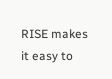RISE makes it easy to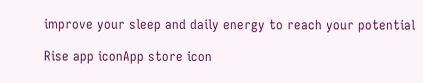improve your sleep and daily energy to reach your potential

Rise app iconApp store icon